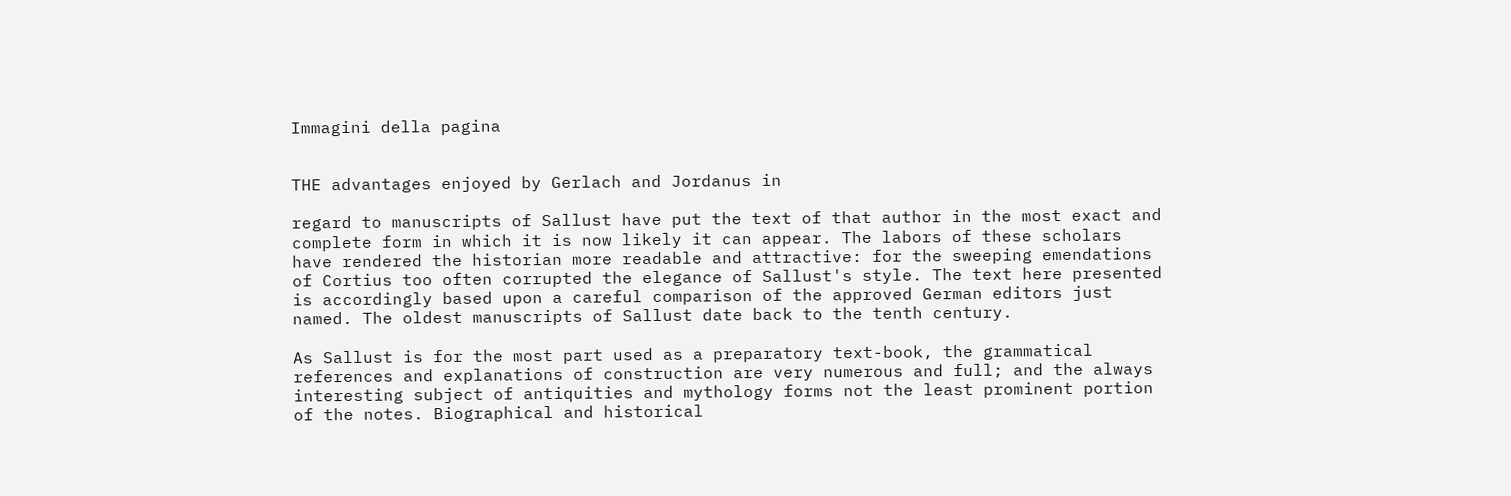Immagini della pagina


THE advantages enjoyed by Gerlach and Jordanus in

regard to manuscripts of Sallust have put the text of that author in the most exact and complete form in which it is now likely it can appear. The labors of these scholars have rendered the historian more readable and attractive: for the sweeping emendations of Cortius too often corrupted the elegance of Sallust's style. The text here presented is accordingly based upon a careful comparison of the approved German editors just named. The oldest manuscripts of Sallust date back to the tenth century.

As Sallust is for the most part used as a preparatory text-book, the grammatical references and explanations of construction are very numerous and full; and the always interesting subject of antiquities and mythology forms not the least prominent portion of the notes. Biographical and historical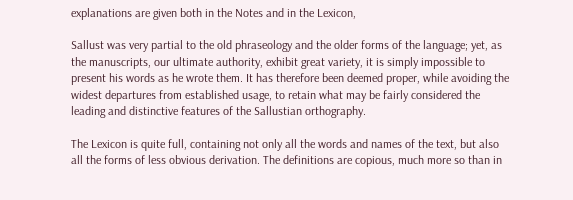explanations are given both in the Notes and in the Lexicon,

Sallust was very partial to the old phraseology and the older forms of the language; yet, as the manuscripts, our ultimate authority, exhibit great variety, it is simply impossible to present his words as he wrote them. It has therefore been deemed proper, while avoiding the widest departures from established usage, to retain what may be fairly considered the leading and distinctive features of the Sallustian orthography.

The Lexicon is quite full, containing not only all the words and names of the text, but also all the forms of less obvious derivation. The definitions are copious, much more so than in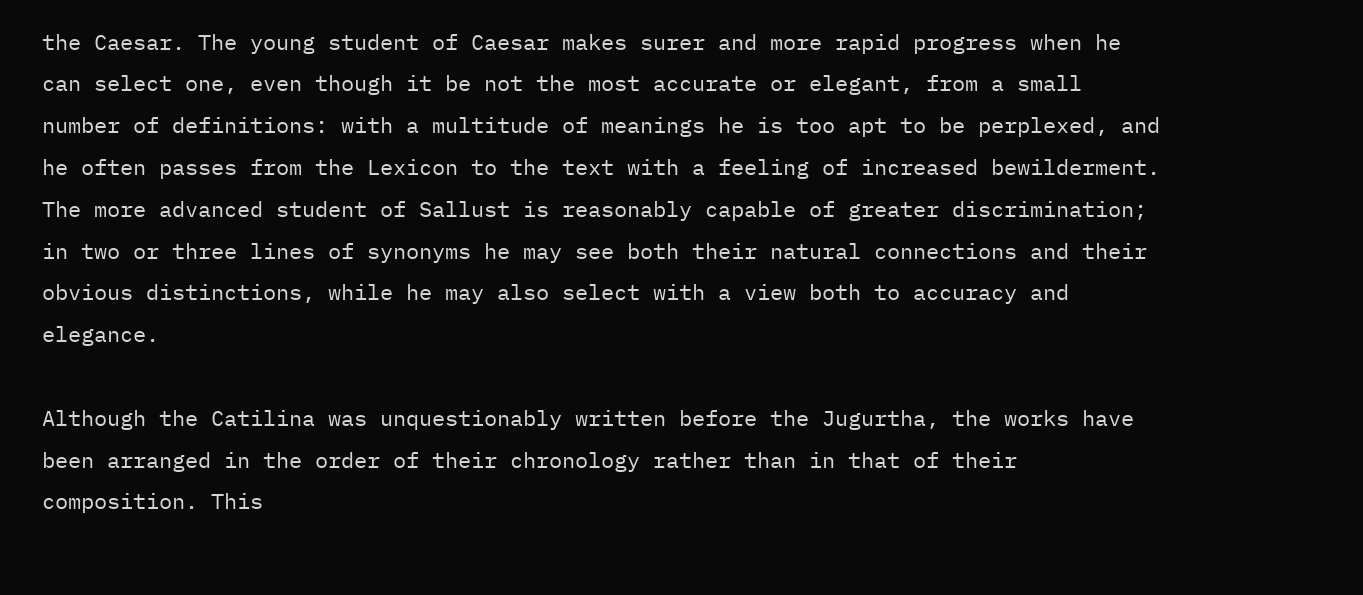the Caesar. The young student of Caesar makes surer and more rapid progress when he can select one, even though it be not the most accurate or elegant, from a small number of definitions: with a multitude of meanings he is too apt to be perplexed, and he often passes from the Lexicon to the text with a feeling of increased bewilderment. The more advanced student of Sallust is reasonably capable of greater discrimination; in two or three lines of synonyms he may see both their natural connections and their obvious distinctions, while he may also select with a view both to accuracy and elegance.

Although the Catilina was unquestionably written before the Jugurtha, the works have been arranged in the order of their chronology rather than in that of their composition. This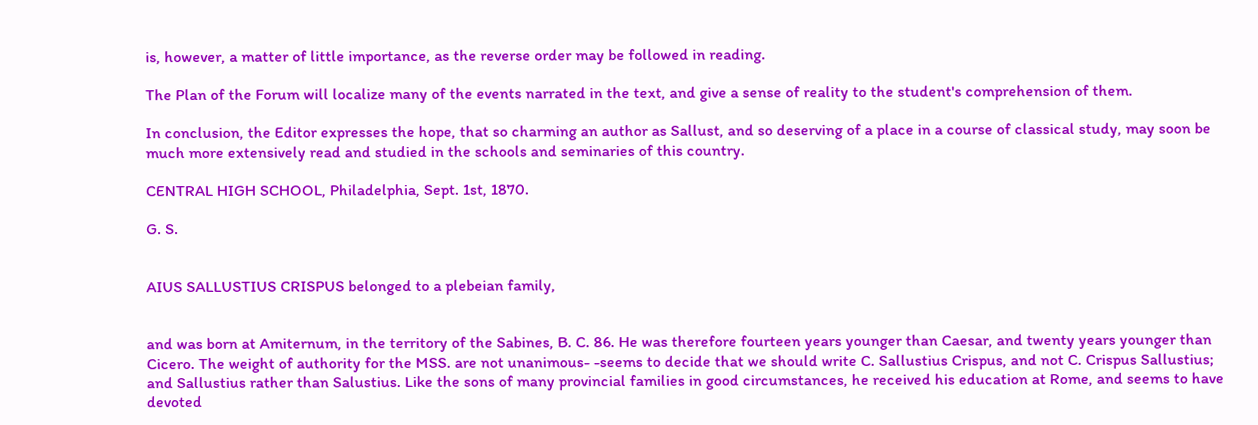is, however, a matter of little importance, as the reverse order may be followed in reading.

The Plan of the Forum will localize many of the events narrated in the text, and give a sense of reality to the student's comprehension of them.

In conclusion, the Editor expresses the hope, that so charming an author as Sallust, and so deserving of a place in a course of classical study, may soon be much more extensively read and studied in the schools and seminaries of this country.

CENTRAL HIGH SCHOOL, Philadelphia, Sept. 1st, 1870.

G. S.


AIUS SALLUSTIUS CRISPUS belonged to a plebeian family,


and was born at Amiternum, in the territory of the Sabines, B. C. 86. He was therefore fourteen years younger than Caesar, and twenty years younger than Cicero. The weight of authority for the MSS. are not unanimous- -seems to decide that we should write C. Sallustius Crispus, and not C. Crispus Sallustius; and Sallustius rather than Salustius. Like the sons of many provincial families in good circumstances, he received his education at Rome, and seems to have devoted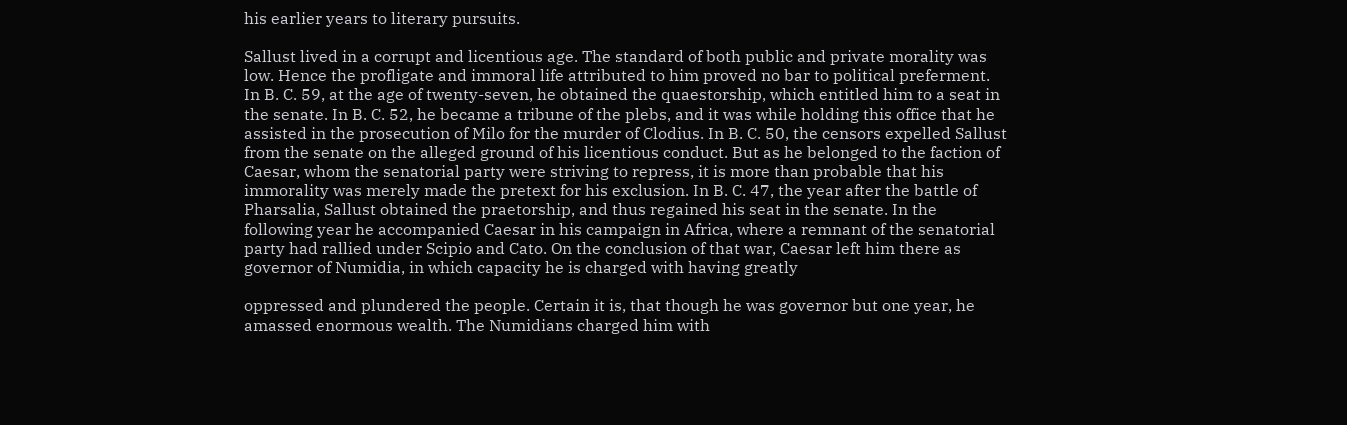his earlier years to literary pursuits.

Sallust lived in a corrupt and licentious age. The standard of both public and private morality was low. Hence the profligate and immoral life attributed to him proved no bar to political preferment. In B. C. 59, at the age of twenty-seven, he obtained the quaestorship, which entitled him to a seat in the senate. In B. C. 52, he became a tribune of the plebs, and it was while holding this office that he assisted in the prosecution of Milo for the murder of Clodius. In B. C. 50, the censors expelled Sallust from the senate on the alleged ground of his licentious conduct. But as he belonged to the faction of Caesar, whom the senatorial party were striving to repress, it is more than probable that his immorality was merely made the pretext for his exclusion. In B. C. 47, the year after the battle of Pharsalia, Sallust obtained the praetorship, and thus regained his seat in the senate. In the following year he accompanied Caesar in his campaign in Africa, where a remnant of the senatorial party had rallied under Scipio and Cato. On the conclusion of that war, Caesar left him there as governor of Numidia, in which capacity he is charged with having greatly

oppressed and plundered the people. Certain it is, that though he was governor but one year, he amassed enormous wealth. The Numidians charged him with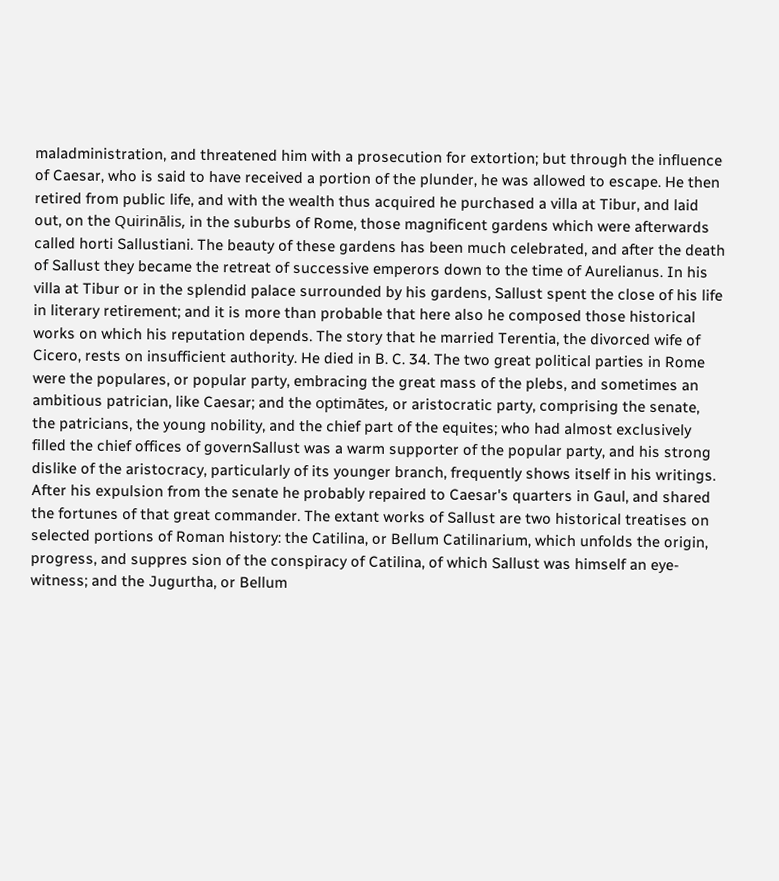maladministration, and threatened him with a prosecution for extortion; but through the influence of Caesar, who is said to have received a portion of the plunder, he was allowed to escape. He then retired from public life, and with the wealth thus acquired he purchased a villa at Tibur, and laid out, on the Quirinālis, in the suburbs of Rome, those magnificent gardens which were afterwards called horti Sallustiani. The beauty of these gardens has been much celebrated, and after the death of Sallust they became the retreat of successive emperors down to the time of Aurelianus. In his villa at Tibur or in the splendid palace surrounded by his gardens, Sallust spent the close of his life in literary retirement; and it is more than probable that here also he composed those historical works on which his reputation depends. The story that he married Terentia, the divorced wife of Cicero, rests on insufficient authority. He died in B. C. 34. The two great political parties in Rome were the populares, or popular party, embracing the great mass of the plebs, and sometimes an ambitious patrician, like Caesar; and the optimātes, or aristocratic party, comprising the senate, the patricians, the young nobility, and the chief part of the equites; who had almost exclusively filled the chief offices of governSallust was a warm supporter of the popular party, and his strong dislike of the aristocracy, particularly of its younger branch, frequently shows itself in his writings. After his expulsion from the senate he probably repaired to Caesar's quarters in Gaul, and shared the fortunes of that great commander. The extant works of Sallust are two historical treatises on selected portions of Roman history: the Catilina, or Bellum Catilinarium, which unfolds the origin, progress, and suppres sion of the conspiracy of Catilina, of which Sallust was himself an eye-witness; and the Jugurtha, or Bellum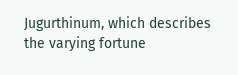Jugurthinum, which describes the varying fortune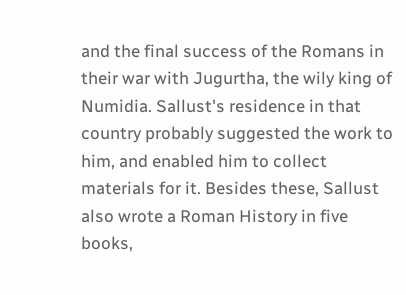and the final success of the Romans in their war with Jugurtha, the wily king of Numidia. Sallust's residence in that country probably suggested the work to him, and enabled him to collect materials for it. Besides these, Sallust also wrote a Roman History in five books,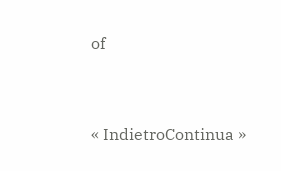of


« IndietroContinua »